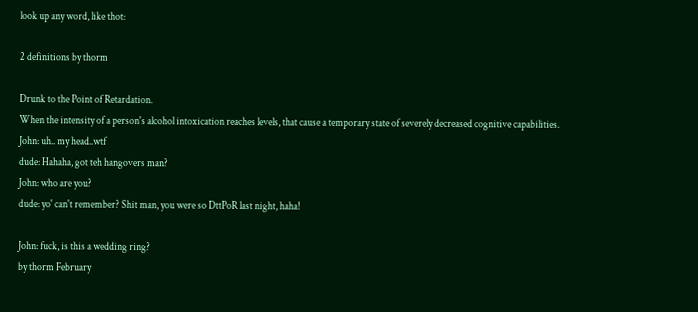look up any word, like thot:

2 definitions by thorm

Drunk to the Point of Retardation.
When the intensity of a person's alcohol intoxication reaches levels, that cause a temporary state of severely decreased cognitive capabilities.
John: uh.. my head..wtf
dude: Hahaha, got teh hangovers man?
John: who are you?
dude: yo' can't remember? Shit man, you were so DttPoR last night, haha!

John: fuck, is this a wedding ring?
by thorm February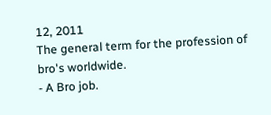12, 2011
The general term for the profession of bro's worldwide.
- A Bro job.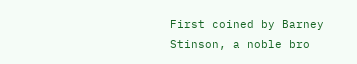First coined by Barney Stinson, a noble bro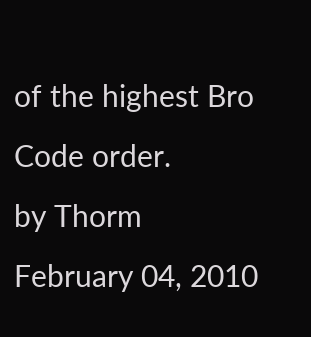of the highest Bro Code order.
by Thorm February 04, 2010